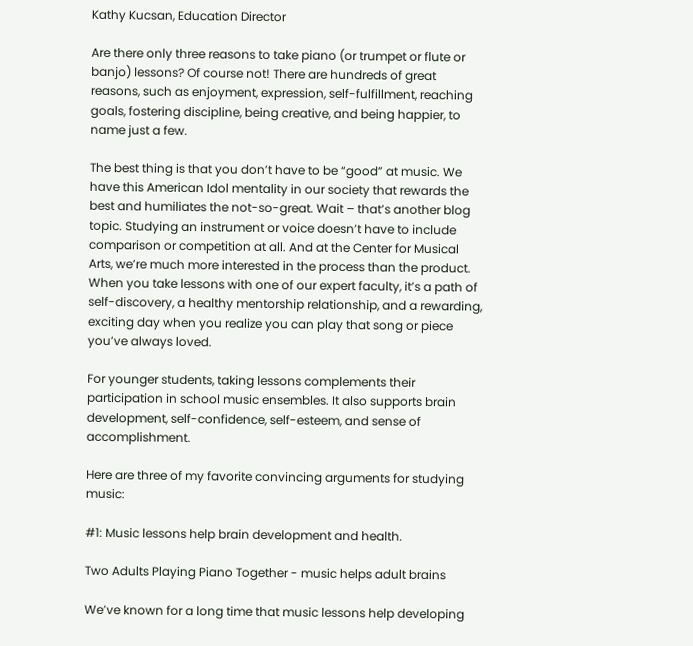Kathy Kucsan, Education Director

Are there only three reasons to take piano (or trumpet or flute or banjo) lessons? Of course not! There are hundreds of great reasons, such as enjoyment, expression, self-fulfillment, reaching goals, fostering discipline, being creative, and being happier, to name just a few.

The best thing is that you don’t have to be “good” at music. We have this American Idol mentality in our society that rewards the best and humiliates the not-so-great. Wait – that’s another blog topic. Studying an instrument or voice doesn’t have to include comparison or competition at all. And at the Center for Musical Arts, we’re much more interested in the process than the product. When you take lessons with one of our expert faculty, it’s a path of self-discovery, a healthy mentorship relationship, and a rewarding, exciting day when you realize you can play that song or piece you’ve always loved.

For younger students, taking lessons complements their participation in school music ensembles. It also supports brain development, self-confidence, self-esteem, and sense of accomplishment.

Here are three of my favorite convincing arguments for studying music:

#1: Music lessons help brain development and health.

Two Adults Playing Piano Together - music helps adult brains

We’ve known for a long time that music lessons help developing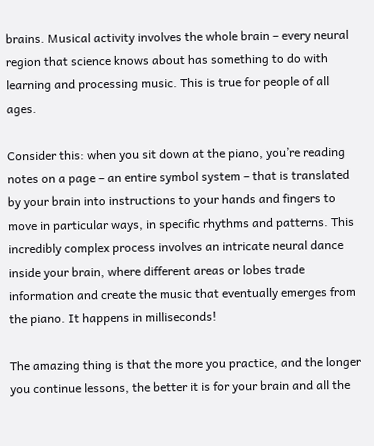brains. Musical activity involves the whole brain – every neural region that science knows about has something to do with learning and processing music. This is true for people of all ages.

Consider this: when you sit down at the piano, you’re reading notes on a page – an entire symbol system – that is translated by your brain into instructions to your hands and fingers to move in particular ways, in specific rhythms and patterns. This incredibly complex process involves an intricate neural dance inside your brain, where different areas or lobes trade information and create the music that eventually emerges from the piano. It happens in milliseconds!

The amazing thing is that the more you practice, and the longer you continue lessons, the better it is for your brain and all the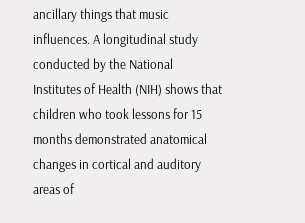ancillary things that music influences. A longitudinal study conducted by the National Institutes of Health (NIH) shows that children who took lessons for 15 months demonstrated anatomical changes in cortical and auditory areas of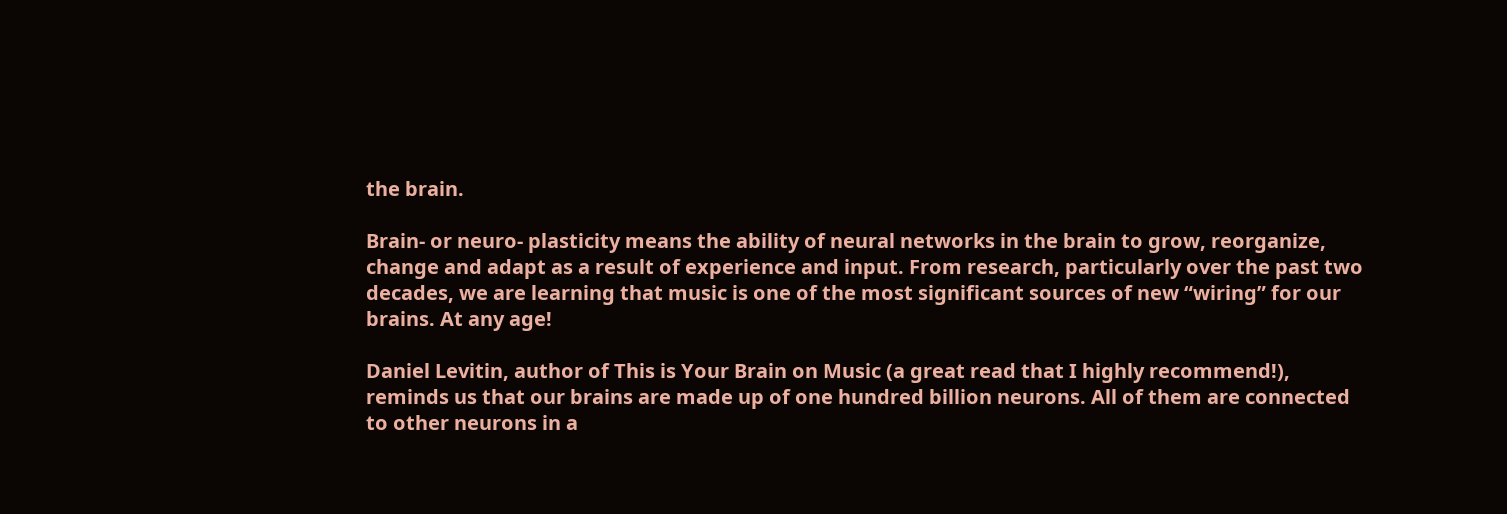the brain.

Brain- or neuro- plasticity means the ability of neural networks in the brain to grow, reorganize, change and adapt as a result of experience and input. From research, particularly over the past two decades, we are learning that music is one of the most significant sources of new “wiring” for our brains. At any age!

Daniel Levitin, author of This is Your Brain on Music (a great read that I highly recommend!), reminds us that our brains are made up of one hundred billion neurons. All of them are connected to other neurons in a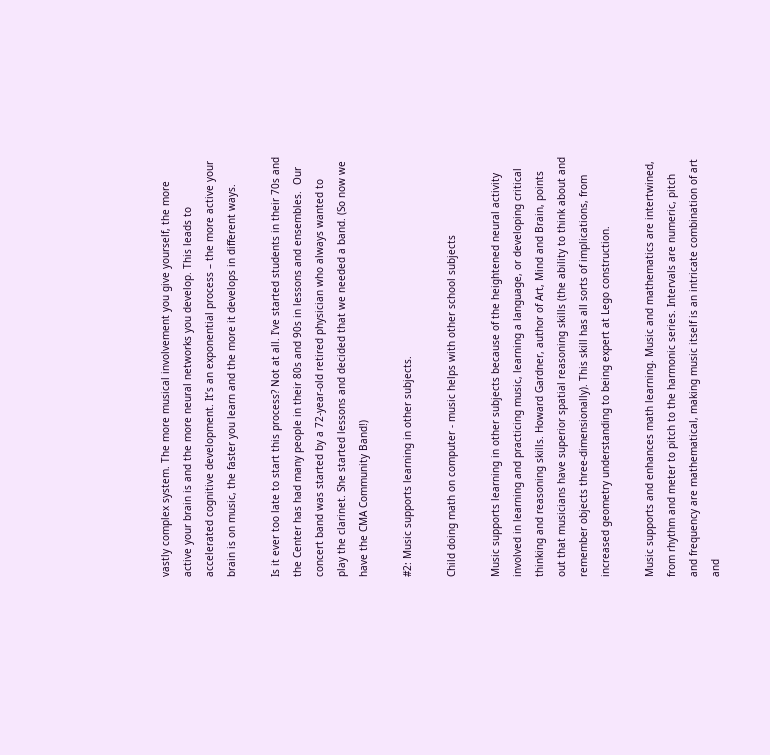vastly complex system. The more musical involvement you give yourself, the more active your brain is and the more neural networks you develop. This leads to accelerated cognitive development. It’s an exponential process – the more active your brain is on music, the faster you learn and the more it develops in different ways.

Is it ever too late to start this process? Not at all. I’ve started students in their 70s and the Center has had many people in their 80s and 90s in lessons and ensembles.  Our concert band was started by a 72-year-old retired physician who always wanted to play the clarinet. She started lessons and decided that we needed a band. (So now we have the CMA Community Band!)

#2: Music supports learning in other subjects.

Child doing math on computer - music helps with other school subjects

Music supports learning in other subjects because of the heightened neural activity involved in learning and practicing music, learning a language, or developing critical thinking and reasoning skills. Howard Gardner, author of Art, Mind and Brain, points out that musicians have superior spatial reasoning skills (the ability to think about and remember objects three-dimensionally). This skill has all sorts of implications, from increased geometry understanding to being expert at Lego construction.

Music supports and enhances math learning. Music and mathematics are intertwined, from rhythm and meter to pitch to the harmonic series. Intervals are numeric, pitch and frequency are mathematical, making music itself is an intricate combination of art and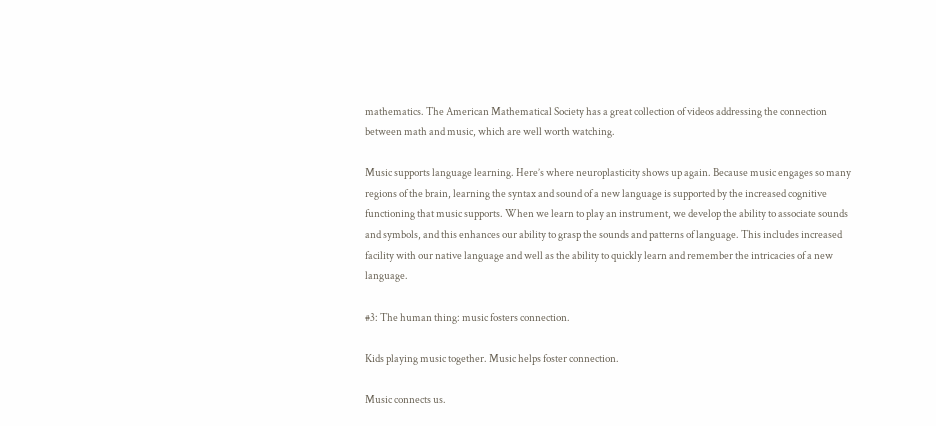mathematics. The American Mathematical Society has a great collection of videos addressing the connection between math and music, which are well worth watching.

Music supports language learning. Here’s where neuroplasticity shows up again. Because music engages so many regions of the brain, learning the syntax and sound of a new language is supported by the increased cognitive functioning that music supports. When we learn to play an instrument, we develop the ability to associate sounds and symbols, and this enhances our ability to grasp the sounds and patterns of language. This includes increased facility with our native language and well as the ability to quickly learn and remember the intricacies of a new language.

#3: The human thing: music fosters connection.

Kids playing music together. Music helps foster connection.

Music connects us.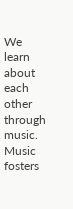We learn about each other through music. Music fosters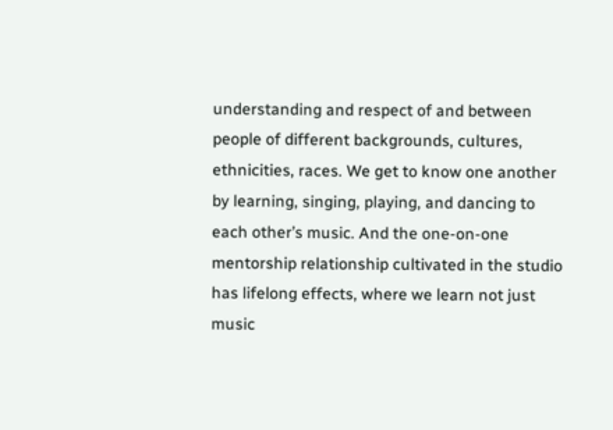understanding and respect of and between people of different backgrounds, cultures, ethnicities, races. We get to know one another by learning, singing, playing, and dancing to each other’s music. And the one-on-one mentorship relationship cultivated in the studio has lifelong effects, where we learn not just music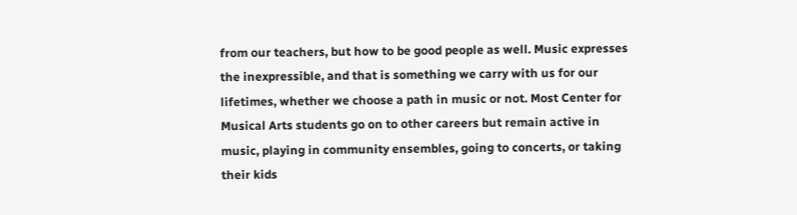from our teachers, but how to be good people as well. Music expresses the inexpressible, and that is something we carry with us for our lifetimes, whether we choose a path in music or not. Most Center for Musical Arts students go on to other careers but remain active in music, playing in community ensembles, going to concerts, or taking their kids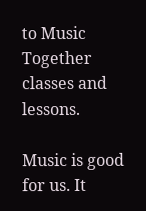to Music Together classes and lessons.

Music is good for us. It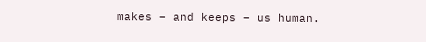makes – and keeps – us human.